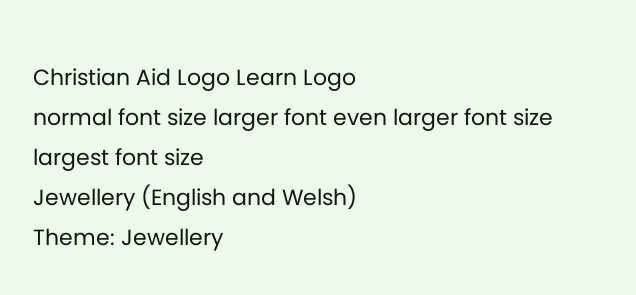Christian Aid Logo Learn Logo
normal font size larger font even larger font size largest font size
Jewellery (English and Welsh)
Theme: Jewellery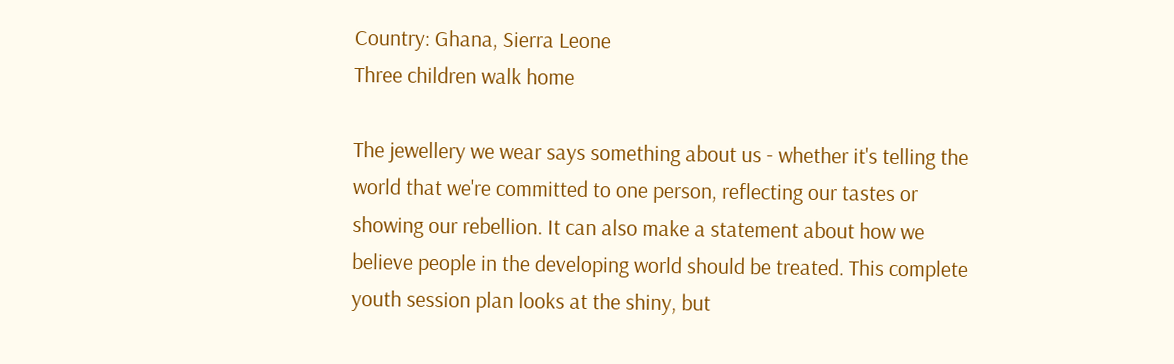Country: Ghana, Sierra Leone
Three children walk home

The jewellery we wear says something about us - whether it's telling the world that we're committed to one person, reflecting our tastes or showing our rebellion. It can also make a statement about how we believe people in the developing world should be treated. This complete youth session plan looks at the shiny, but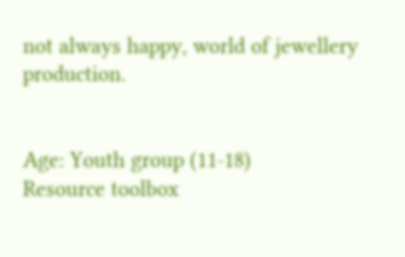not always happy, world of jewellery production.


Age: Youth group (11-18)
Resource toolbox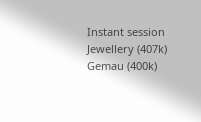Instant session
Jewellery (407k)
Gemau (400k)